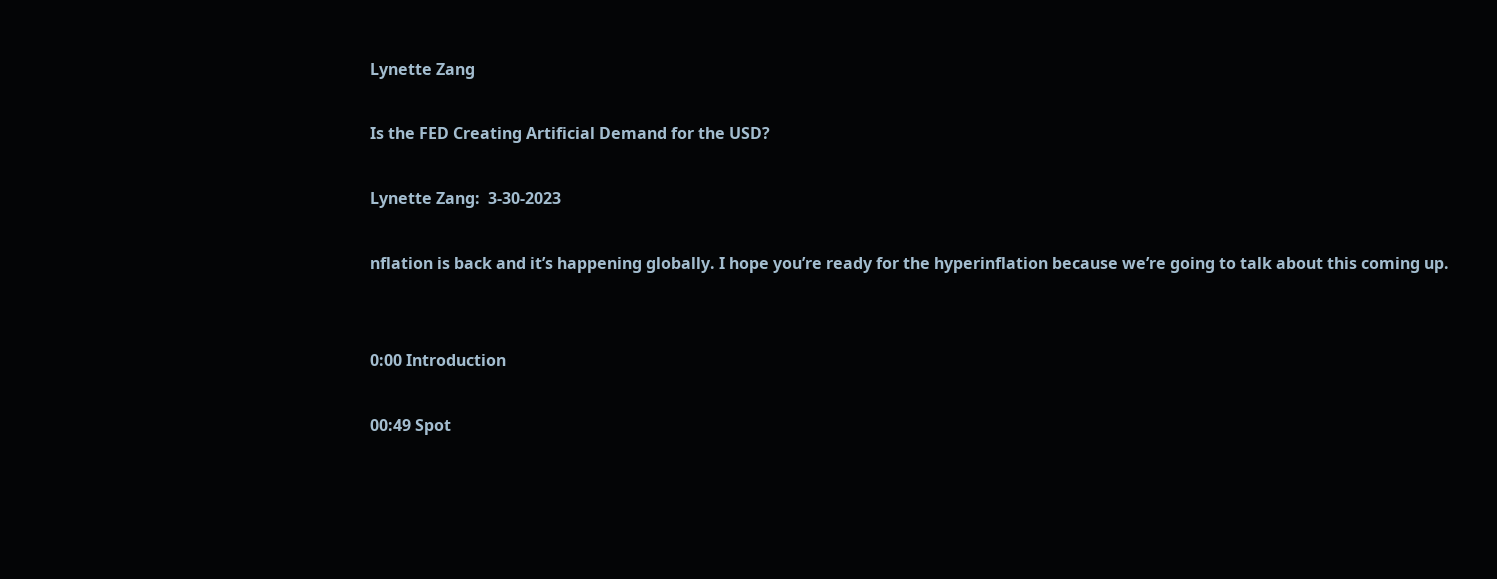Lynette Zang

Is the FED Creating Artificial Demand for the USD?

Lynette Zang:  3-30-2023

nflation is back and it’s happening globally. I hope you’re ready for the hyperinflation because we’re going to talk about this coming up.


0:00 Introduction

00:49 Spot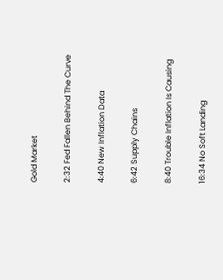Gold Market

2:32 Fed Fallen Behind The Curve

4:40 New Inflation Data

6:42 Supply Chains

8:40 Trouble Inflation Is Causing

16:34 No Soft Landing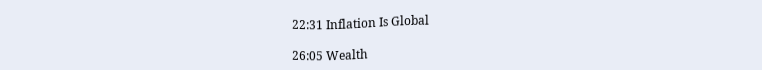22:31 Inflation Is Global

26:05 Wealth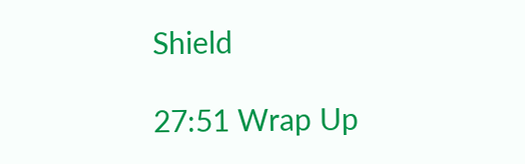Shield

27:51 Wrap Up